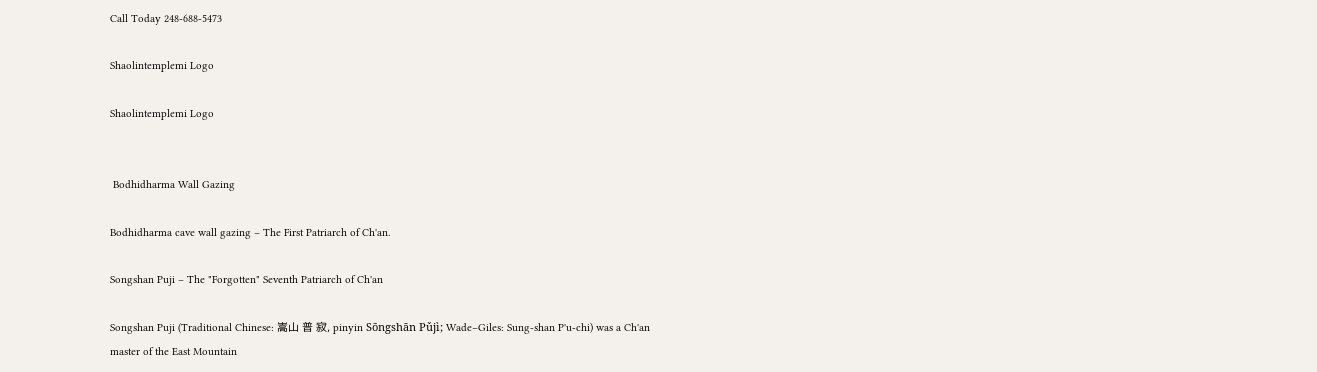Call Today 248-688-5473

Shaolintemplemi Logo

Shaolintemplemi Logo


 Bodhidharma Wall Gazing

Bodhidharma cave wall gazing – The First Patriarch of Ch'an.

Songshan Puji – The "Forgotten" Seventh Patriarch of Ch'an

Songshan Puji (Traditional Chinese: 嵩山 普 寂, pinyin Sōngshān Pǔjì; Wade–Giles: Sung-shan P'u-chi) was a Ch'an master of the East Mountain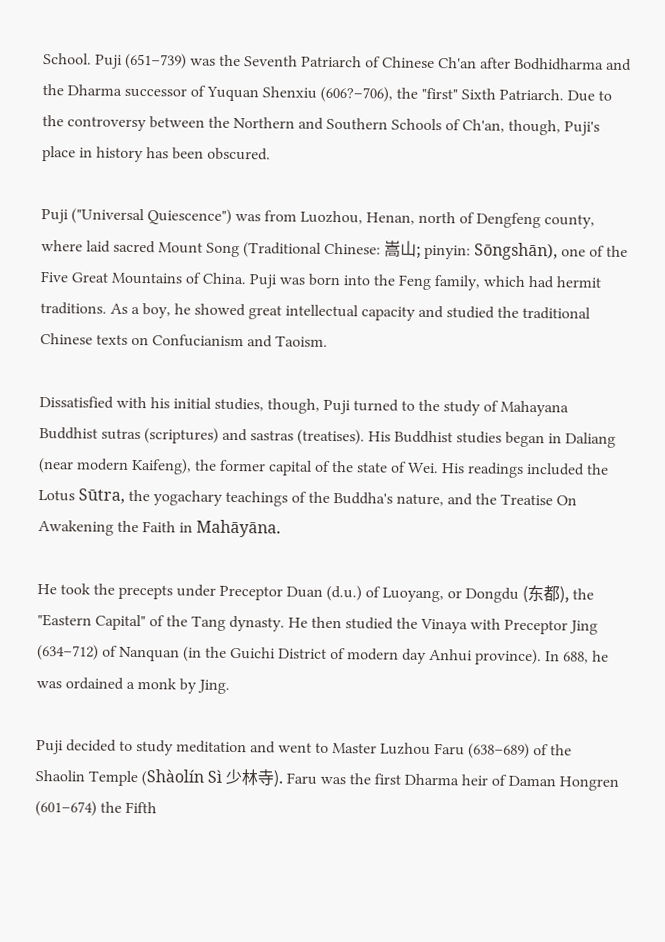School. Puji (651–739) was the Seventh Patriarch of Chinese Ch'an after Bodhidharma and the Dharma successor of Yuquan Shenxiu (606?–706), the "first" Sixth Patriarch. Due to the controversy between the Northern and Southern Schools of Ch'an, though, Puji's place in history has been obscured.

Puji ("Universal Quiescence") was from Luozhou, Henan, north of Dengfeng county, where laid sacred Mount Song (Traditional Chinese: 嵩山; pinyin: Sōngshān), one of the Five Great Mountains of China. Puji was born into the Feng family, which had hermit traditions. As a boy, he showed great intellectual capacity and studied the traditional Chinese texts on Confucianism and Taoism.

Dissatisfied with his initial studies, though, Puji turned to the study of Mahayana Buddhist sutras (scriptures) and sastras (treatises). His Buddhist studies began in Daliang (near modern Kaifeng), the former capital of the state of Wei. His readings included the Lotus Sūtra, the yogachary teachings of the Buddha's nature, and the Treatise On Awakening the Faith in Mahāyāna.

He took the precepts under Preceptor Duan (d.u.) of Luoyang, or Dongdu (东都), the "Eastern Capital" of the Tang dynasty. He then studied the Vinaya with Preceptor Jing (634–712) of Nanquan (in the Guichi District of modern day Anhui province). In 688, he was ordained a monk by Jing.

Puji decided to study meditation and went to Master Luzhou Faru (638–689) of the Shaolin Temple (Shàolín Sì 少林寺). Faru was the first Dharma heir of Daman Hongren (601–674) the Fifth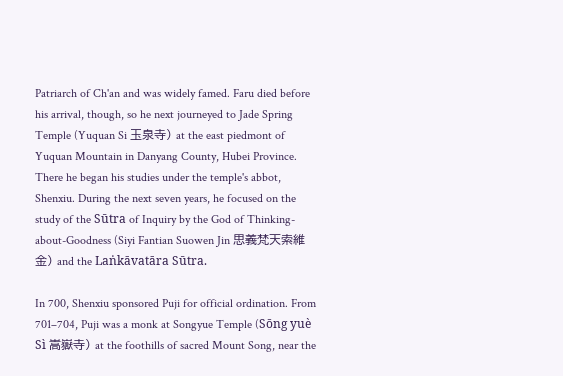Patriarch of Ch'an and was widely famed. Faru died before his arrival, though, so he next journeyed to Jade Spring Temple (Yuquan Si 玉泉寺) at the east piedmont of Yuquan Mountain in Danyang County, Hubei Province. There he began his studies under the temple's abbot, Shenxiu. During the next seven years, he focused on the study of the Sūtra of Inquiry by the God of Thinking-about-Goodness (Siyi Fantian Suowen Jin 思義梵天索維金) and the Laṅkāvatāra Sūtra.

In 700, Shenxiu sponsored Puji for official ordination. From 701–704, Puji was a monk at Songyue Temple (Sōng yuè Sì 嵩嶽寺) at the foothills of sacred Mount Song, near the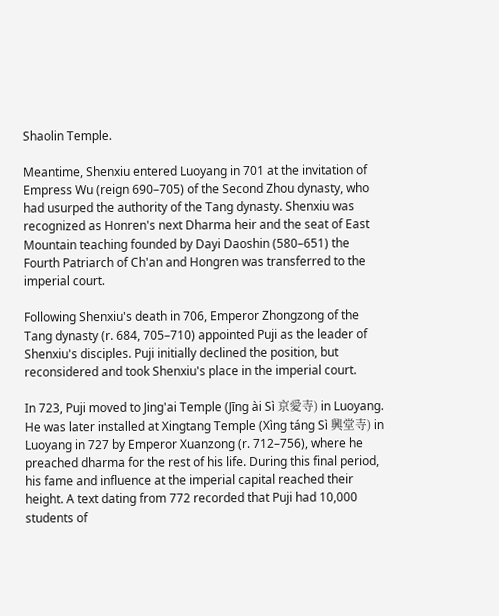Shaolin Temple.

Meantime, Shenxiu entered Luoyang in 701 at the invitation of Empress Wu (reign 690–705) of the Second Zhou dynasty, who had usurped the authority of the Tang dynasty. Shenxiu was recognized as Honren's next Dharma heir and the seat of East Mountain teaching founded by Dayi Daoshin (580–651) the Fourth Patriarch of Ch'an and Hongren was transferred to the imperial court.

Following Shenxiu's death in 706, Emperor Zhongzong of the Tang dynasty (r. 684, 705–710) appointed Puji as the leader of Shenxiu's disciples. Puji initially declined the position, but reconsidered and took Shenxiu's place in the imperial court.

In 723, Puji moved to Jing'ai Temple (Jīng ài Sì 京愛寺) in Luoyang. He was later installed at Xingtang Temple (Xìng táng Sì 興堂寺) in Luoyang in 727 by Emperor Xuanzong (r. 712–756), where he preached dharma for the rest of his life. During this final period, his fame and influence at the imperial capital reached their height. A text dating from 772 recorded that Puji had 10,000 students of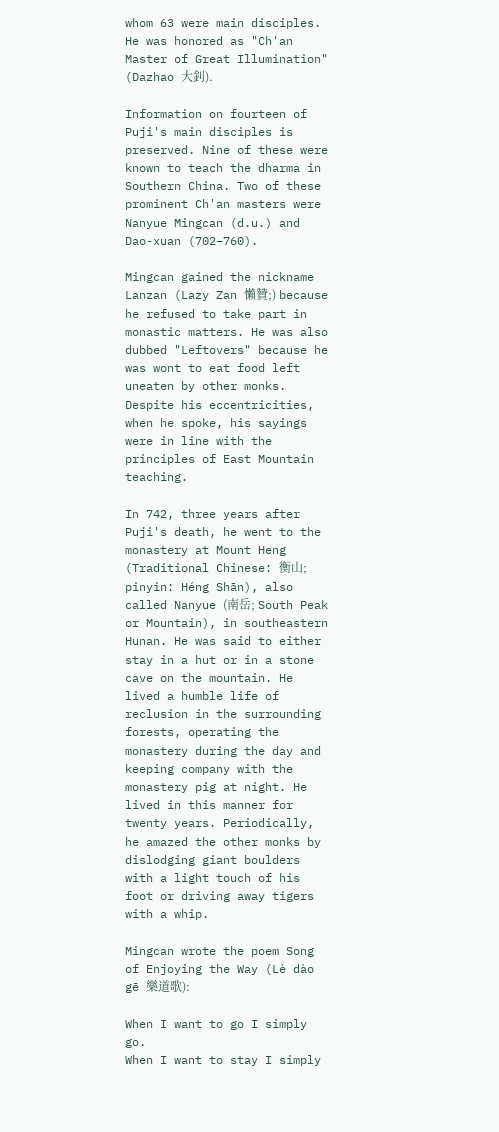whom 63 were main disciples. He was honored as "Ch'an Master of Great Illumination" (Dazhao 大釗).

Information on fourteen of Puji's main disciples is preserved. Nine of these were known to teach the dharma in Southern China. Two of these prominent Ch'an masters were Nanyue Mingcan (d.u.) and Dao-xuan (702–760).

Mingcan gained the nickname Lanzan (Lazy Zan 懶贊;) because he refused to take part in monastic matters. He was also dubbed "Leftovers" because he was wont to eat food left uneaten by other monks. Despite his eccentricities, when he spoke, his sayings were in line with the principles of East Mountain teaching.

In 742, three years after Puji's death, he went to the monastery at Mount Heng (Traditional Chinese: 衡山; pinyin: Héng Shān), also called Nanyue (南岳; South Peak or Mountain), in southeastern Hunan. He was said to either stay in a hut or in a stone cave on the mountain. He lived a humble life of reclusion in the surrounding forests, operating the monastery during the day and keeping company with the monastery pig at night. He lived in this manner for twenty years. Periodically, he amazed the other monks by dislodging giant boulders with a light touch of his foot or driving away tigers with a whip.

Mingcan wrote the poem Song of Enjoying the Way (Lè dào gē 樂道歌):

When I want to go I simply go.
When I want to stay I simply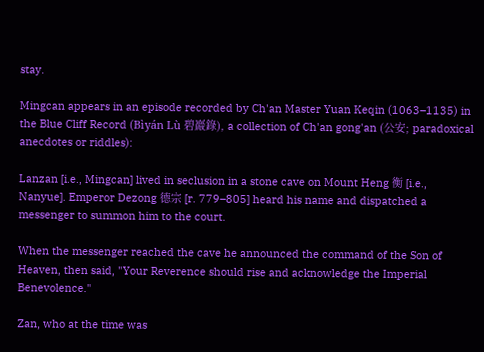stay.

Mingcan appears in an episode recorded by Ch'an Master Yuan Keqin (1063–1135) in the Blue Cliff Record (Bìyán Lù 碧巖錄), a collection of Ch'an gong'an (公安; paradoxical anecdotes or riddles):

Lanzan [i.e., Mingcan] lived in seclusion in a stone cave on Mount Heng 衡 [i.e., Nanyue]. Emperor Dezong 德宗 [r. 779–805] heard his name and dispatched a messenger to summon him to the court.

When the messenger reached the cave he announced the command of the Son of Heaven, then said, "Your Reverence should rise and acknowledge the Imperial Benevolence."

Zan, who at the time was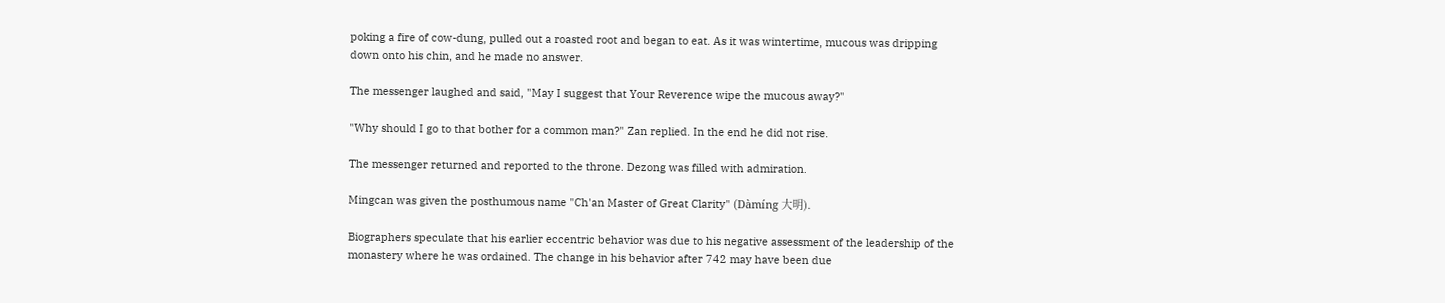poking a fire of cow-dung, pulled out a roasted root and began to eat. As it was wintertime, mucous was dripping down onto his chin, and he made no answer.

The messenger laughed and said, "May I suggest that Your Reverence wipe the mucous away?"

"Why should I go to that bother for a common man?" Zan replied. In the end he did not rise.

The messenger returned and reported to the throne. Dezong was filled with admiration.

Mingcan was given the posthumous name "Ch'an Master of Great Clarity" (Dàmíng 大明).

Biographers speculate that his earlier eccentric behavior was due to his negative assessment of the leadership of the monastery where he was ordained. The change in his behavior after 742 may have been due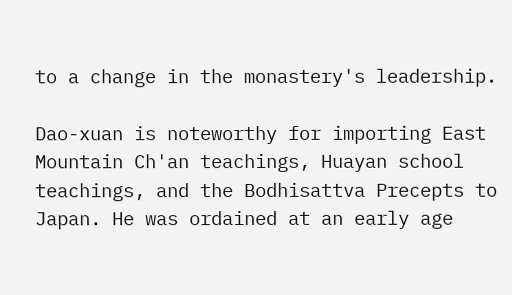to a change in the monastery's leadership.

Dao-xuan is noteworthy for importing East Mountain Ch'an teachings, Huayan school teachings, and the Bodhisattva Precepts to Japan. He was ordained at an early age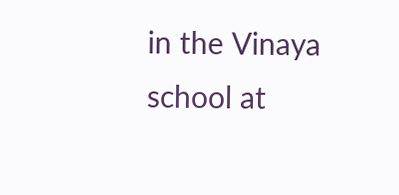in the Vinaya school at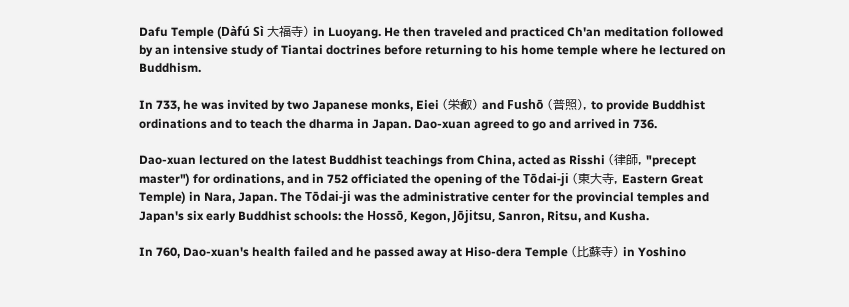Dafu Temple (Dàfú Sì 大福寺) in Luoyang. He then traveled and practiced Ch'an meditation followed by an intensive study of Tiantai doctrines before returning to his home temple where he lectured on Buddhism.

In 733, he was invited by two Japanese monks, Eiei (栄叡) and Fushō (普照), to provide Buddhist ordinations and to teach the dharma in Japan. Dao-xuan agreed to go and arrived in 736.

Dao-xuan lectured on the latest Buddhist teachings from China, acted as Risshi (律師, "precept master") for ordinations, and in 752 officiated the opening of the Tōdai-ji (東大寺, Eastern Great Temple) in Nara, Japan. The Tōdai-ji was the administrative center for the provincial temples and Japan's six early Buddhist schools: the Hossō, Kegon, Jōjitsu, Sanron, Ritsu, and Kusha.

In 760, Dao-xuan's health failed and he passed away at Hiso-dera Temple (比蘇寺) in Yoshino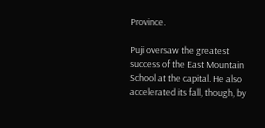Province.

Puji oversaw the greatest success of the East Mountain School at the capital. He also accelerated its fall, though, by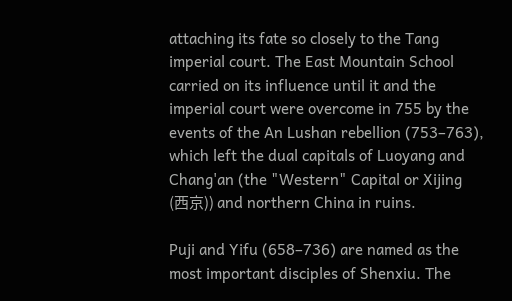attaching its fate so closely to the Tang imperial court. The East Mountain School carried on its influence until it and the imperial court were overcome in 755 by the events of the An Lushan rebellion (753–763), which left the dual capitals of Luoyang and Chang'an (the "Western" Capital or Xijing (西京)) and northern China in ruins.

Puji and Yifu (658–736) are named as the most important disciples of Shenxiu. The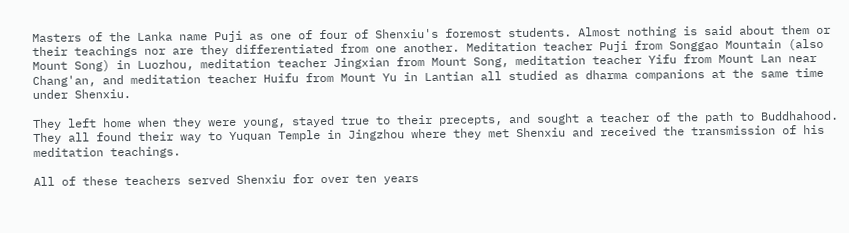Masters of the Lanka name Puji as one of four of Shenxiu's foremost students. Almost nothing is said about them or their teachings nor are they differentiated from one another. Meditation teacher Puji from Songgao Mountain (also Mount Song) in Luozhou, meditation teacher Jingxian from Mount Song, meditation teacher Yifu from Mount Lan near Chang'an, and meditation teacher Huifu from Mount Yu in Lantian all studied as dharma companions at the same time under Shenxiu.

They left home when they were young, stayed true to their precepts, and sought a teacher of the path to Buddhahood. They all found their way to Yuquan Temple in Jingzhou where they met Shenxiu and received the transmission of his meditation teachings.

All of these teachers served Shenxiu for over ten years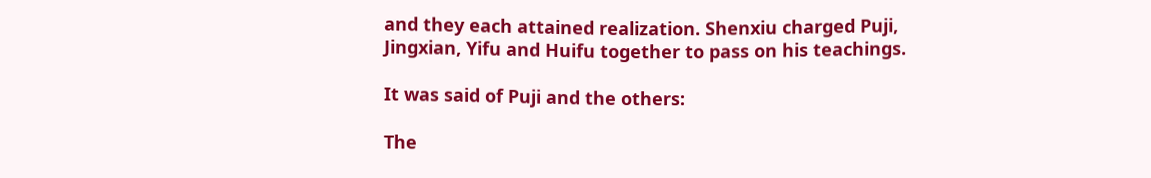and they each attained realization. Shenxiu charged Puji, Jingxian, Yifu and Huifu together to pass on his teachings.

It was said of Puji and the others:

The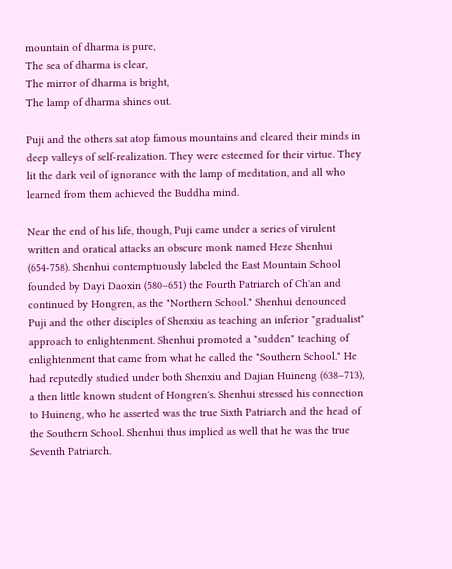mountain of dharma is pure,
The sea of dharma is clear,
The mirror of dharma is bright,
The lamp of dharma shines out.

Puji and the others sat atop famous mountains and cleared their minds in deep valleys of self-realization. They were esteemed for their virtue. They lit the dark veil of ignorance with the lamp of meditation, and all who learned from them achieved the Buddha mind.

Near the end of his life, though, Puji came under a series of virulent written and oratical attacks an obscure monk named Heze Shenhui (654-758). Shenhui contemptuously labeled the East Mountain School founded by Dayi Daoxin (580–651) the Fourth Patriarch of Ch'an and continued by Hongren, as the "Northern School." Shenhui denounced Puji and the other disciples of Shenxiu as teaching an inferior "gradualist" approach to enlightenment. Shenhui promoted a "sudden" teaching of enlightenment that came from what he called the "Southern School." He had reputedly studied under both Shenxiu and Dajian Huineng (638–713), a then little known student of Hongren's. Shenhui stressed his connection to Huineng, who he asserted was the true Sixth Patriarch and the head of the Southern School. Shenhui thus implied as well that he was the true Seventh Patriarch.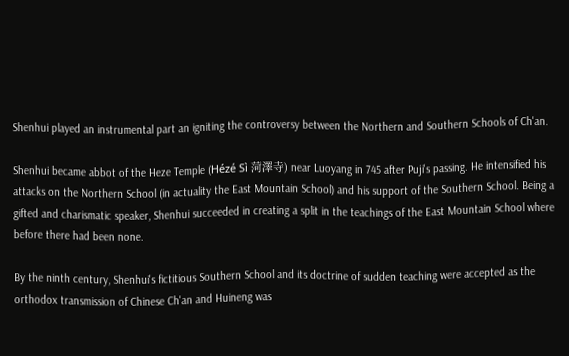Shenhui played an instrumental part an igniting the controversy between the Northern and Southern Schools of Ch'an.

Shenhui became abbot of the Heze Temple (Hézé Sì 菏澤寺) near Luoyang in 745 after Puji's passing. He intensified his attacks on the Northern School (in actuality the East Mountain School) and his support of the Southern School. Being a gifted and charismatic speaker, Shenhui succeeded in creating a split in the teachings of the East Mountain School where before there had been none.

By the ninth century, Shenhui's fictitious Southern School and its doctrine of sudden teaching were accepted as the orthodox transmission of Chinese Ch'an and Huineng was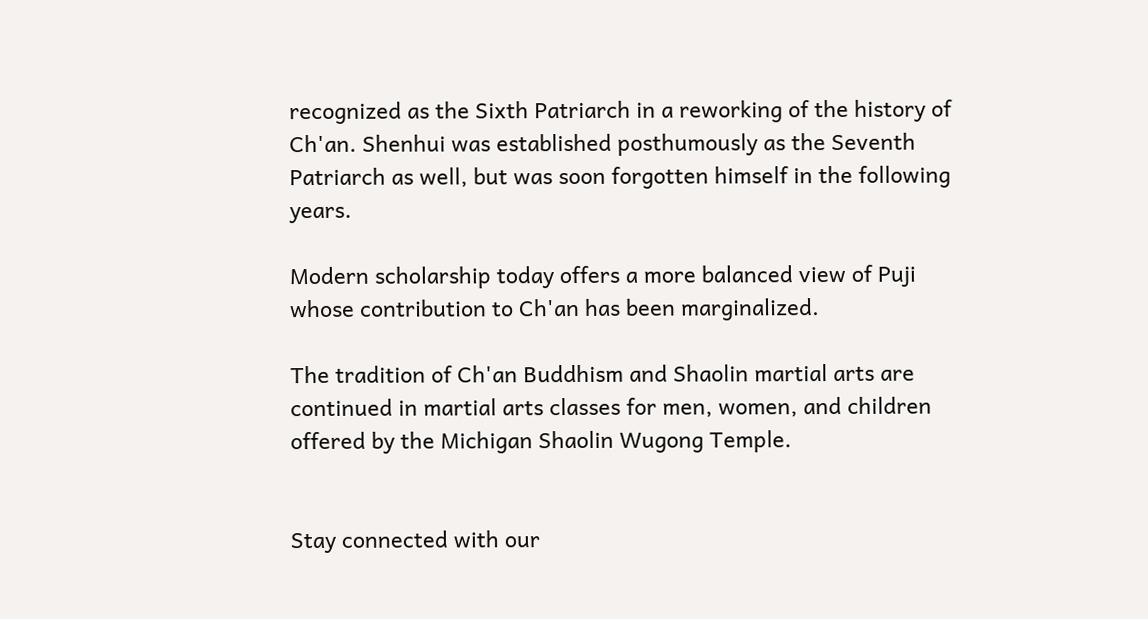recognized as the Sixth Patriarch in a reworking of the history of Ch'an. Shenhui was established posthumously as the Seventh Patriarch as well, but was soon forgotten himself in the following years.

Modern scholarship today offers a more balanced view of Puji whose contribution to Ch'an has been marginalized.

The tradition of Ch'an Buddhism and Shaolin martial arts are continued in martial arts classes for men, women, and children offered by the Michigan Shaolin Wugong Temple.


Stay connected with our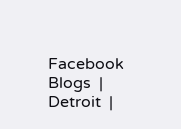Facebook          Blogs  |  Detroit  |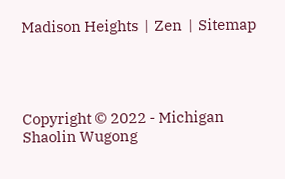Madison Heights  |  Zen  |  Sitemap




Copyright © 2022 - Michigan Shaolin Wugong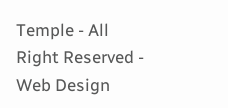Temple - All Right Reserved - Web Design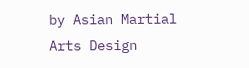by Asian Martial Arts Design